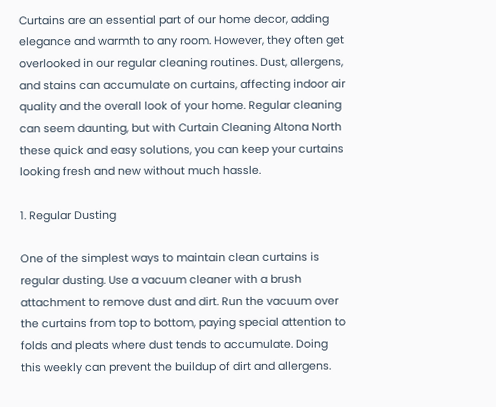Curtains are an essential part of our home decor, adding elegance and warmth to any room. However, they often get overlooked in our regular cleaning routines. Dust, allergens, and stains can accumulate on curtains, affecting indoor air quality and the overall look of your home. Regular cleaning can seem daunting, but with Curtain Cleaning Altona North these quick and easy solutions, you can keep your curtains looking fresh and new without much hassle.

1. Regular Dusting

One of the simplest ways to maintain clean curtains is regular dusting. Use a vacuum cleaner with a brush attachment to remove dust and dirt. Run the vacuum over the curtains from top to bottom, paying special attention to folds and pleats where dust tends to accumulate. Doing this weekly can prevent the buildup of dirt and allergens.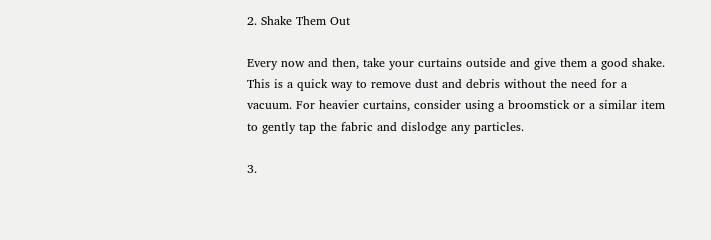2. Shake Them Out

Every now and then, take your curtains outside and give them a good shake. This is a quick way to remove dust and debris without the need for a vacuum. For heavier curtains, consider using a broomstick or a similar item to gently tap the fabric and dislodge any particles.

3.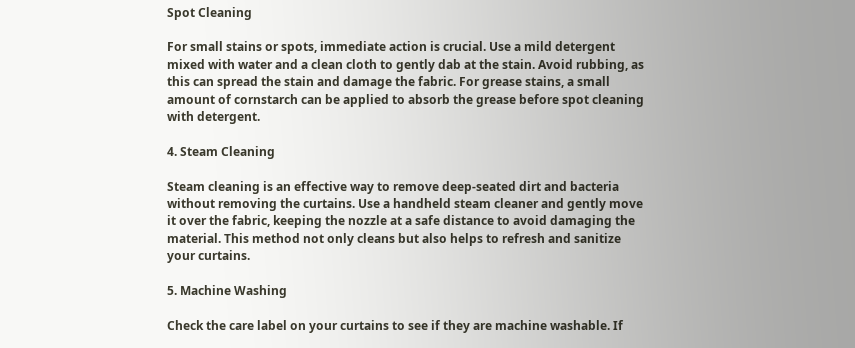Spot Cleaning

For small stains or spots, immediate action is crucial. Use a mild detergent mixed with water and a clean cloth to gently dab at the stain. Avoid rubbing, as this can spread the stain and damage the fabric. For grease stains, a small amount of cornstarch can be applied to absorb the grease before spot cleaning with detergent.

4. Steam Cleaning

Steam cleaning is an effective way to remove deep-seated dirt and bacteria without removing the curtains. Use a handheld steam cleaner and gently move it over the fabric, keeping the nozzle at a safe distance to avoid damaging the material. This method not only cleans but also helps to refresh and sanitize your curtains.

5. Machine Washing

Check the care label on your curtains to see if they are machine washable. If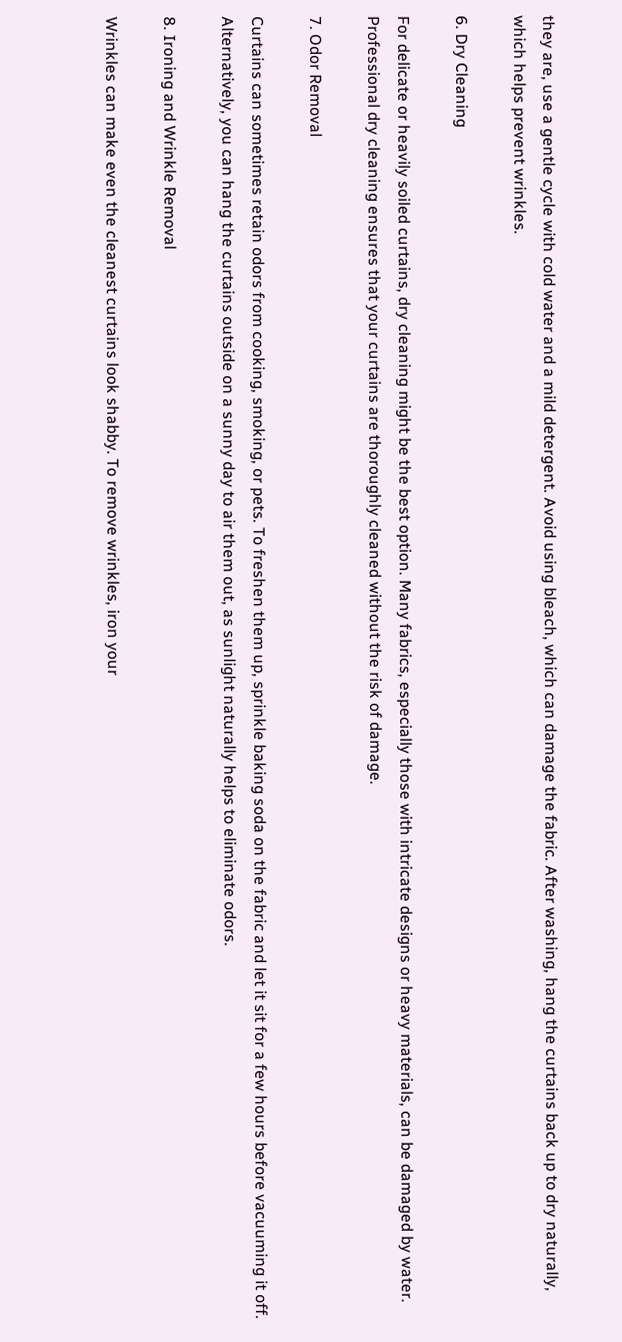they are, use a gentle cycle with cold water and a mild detergent. Avoid using bleach, which can damage the fabric. After washing, hang the curtains back up to dry naturally, which helps prevent wrinkles.

6. Dry Cleaning

For delicate or heavily soiled curtains, dry cleaning might be the best option. Many fabrics, especially those with intricate designs or heavy materials, can be damaged by water. Professional dry cleaning ensures that your curtains are thoroughly cleaned without the risk of damage.

7. Odor Removal

Curtains can sometimes retain odors from cooking, smoking, or pets. To freshen them up, sprinkle baking soda on the fabric and let it sit for a few hours before vacuuming it off. Alternatively, you can hang the curtains outside on a sunny day to air them out, as sunlight naturally helps to eliminate odors.

8. Ironing and Wrinkle Removal

Wrinkles can make even the cleanest curtains look shabby. To remove wrinkles, iron your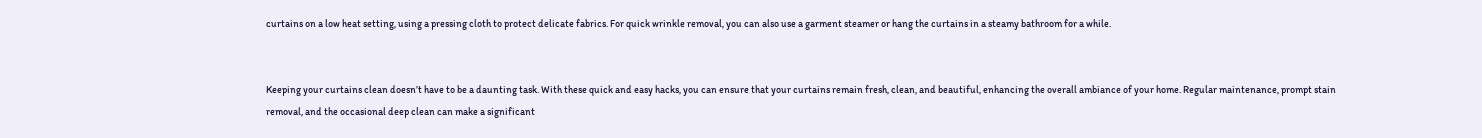curtains on a low heat setting, using a pressing cloth to protect delicate fabrics. For quick wrinkle removal, you can also use a garment steamer or hang the curtains in a steamy bathroom for a while.


Keeping your curtains clean doesn’t have to be a daunting task. With these quick and easy hacks, you can ensure that your curtains remain fresh, clean, and beautiful, enhancing the overall ambiance of your home. Regular maintenance, prompt stain removal, and the occasional deep clean can make a significant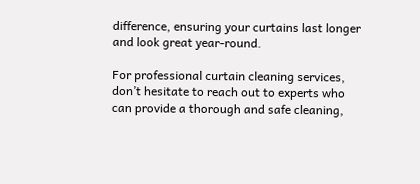difference, ensuring your curtains last longer and look great year-round.

For professional curtain cleaning services, don’t hesitate to reach out to experts who can provide a thorough and safe cleaning,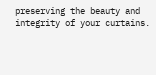preserving the beauty and integrity of your curtains.